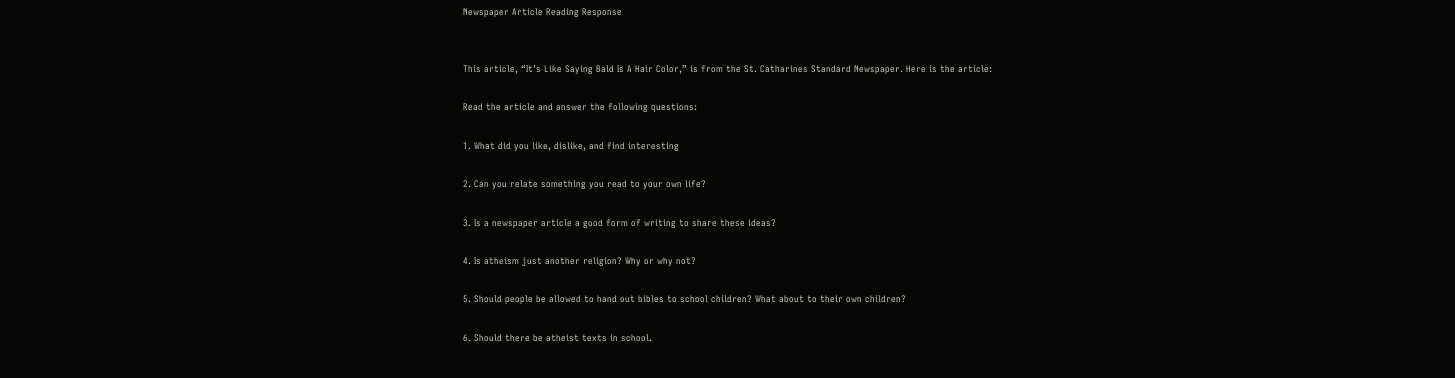Newspaper Article Reading Response


This article, “It’s Like Saying Bald Is A Hair Color,” is from the St. Catharines Standard Newspaper. Here is the article:

Read the article and answer the following questions:

1. What did you like, dislike, and find interesting

2. Can you relate something you read to your own life?

3. Is a newspaper article a good form of writing to share these ideas?

4. Is atheism just another religion? Why or why not?

5. Should people be allowed to hand out bibles to school children? What about to their own children?

6. Should there be atheist texts in school.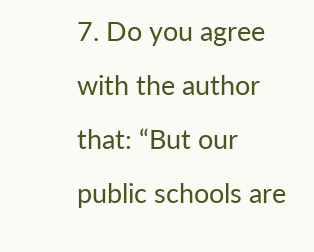7. Do you agree with the author that: “But our public schools are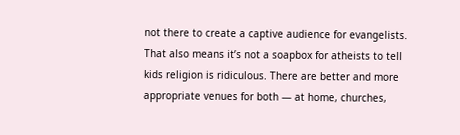not there to create a captive audience for evangelists. That also means it’s not a soapbox for atheists to tell kids religion is ridiculous. There are better and more appropriate venues for both — at home, churches,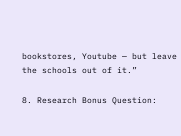bookstores, Youtube — but leave the schools out of it.”

8. Research Bonus Question: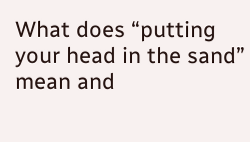What does “putting your head in the sand” mean and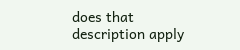does that description apply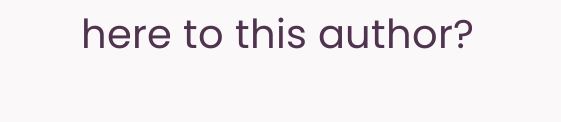here to this author?